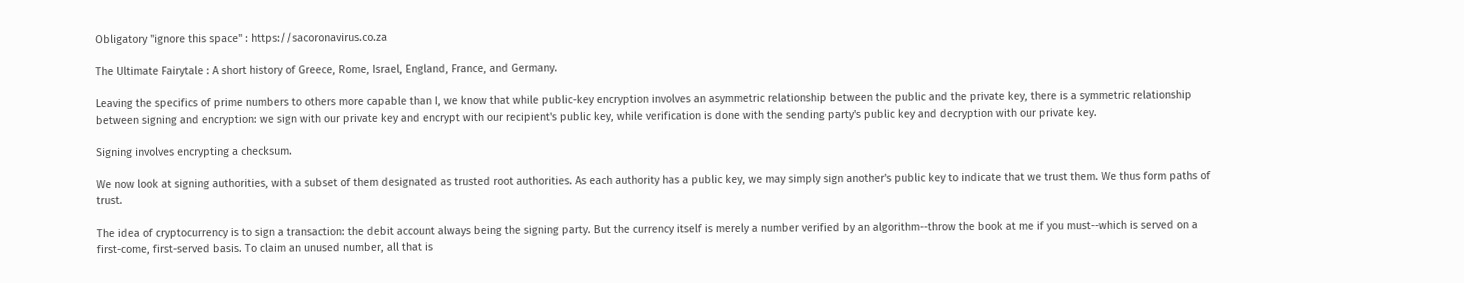Obligatory "ignore this space" : https://sacoronavirus.co.za

The Ultimate Fairytale : A short history of Greece, Rome, Israel, England, France, and Germany.

Leaving the specifics of prime numbers to others more capable than I, we know that while public-key encryption involves an asymmetric relationship between the public and the private key, there is a symmetric relationship between signing and encryption: we sign with our private key and encrypt with our recipient's public key, while verification is done with the sending party's public key and decryption with our private key.

Signing involves encrypting a checksum.

We now look at signing authorities, with a subset of them designated as trusted root authorities. As each authority has a public key, we may simply sign another's public key to indicate that we trust them. We thus form paths of trust.

The idea of cryptocurrency is to sign a transaction: the debit account always being the signing party. But the currency itself is merely a number verified by an algorithm--throw the book at me if you must--which is served on a first-come, first-served basis. To claim an unused number, all that is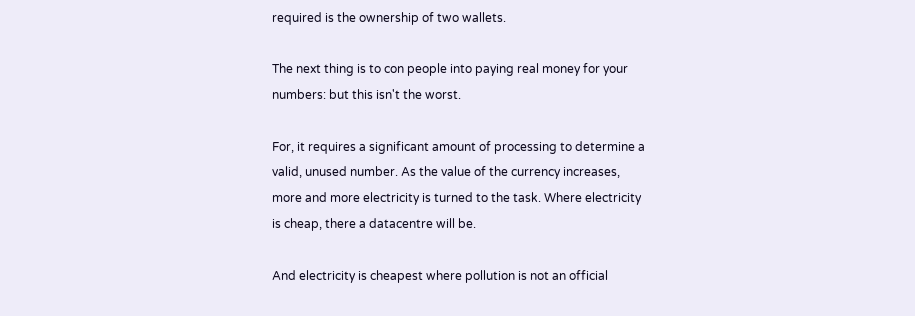required is the ownership of two wallets.

The next thing is to con people into paying real money for your numbers: but this isn't the worst.

For, it requires a significant amount of processing to determine a valid, unused number. As the value of the currency increases, more and more electricity is turned to the task. Where electricity is cheap, there a datacentre will be.

And electricity is cheapest where pollution is not an official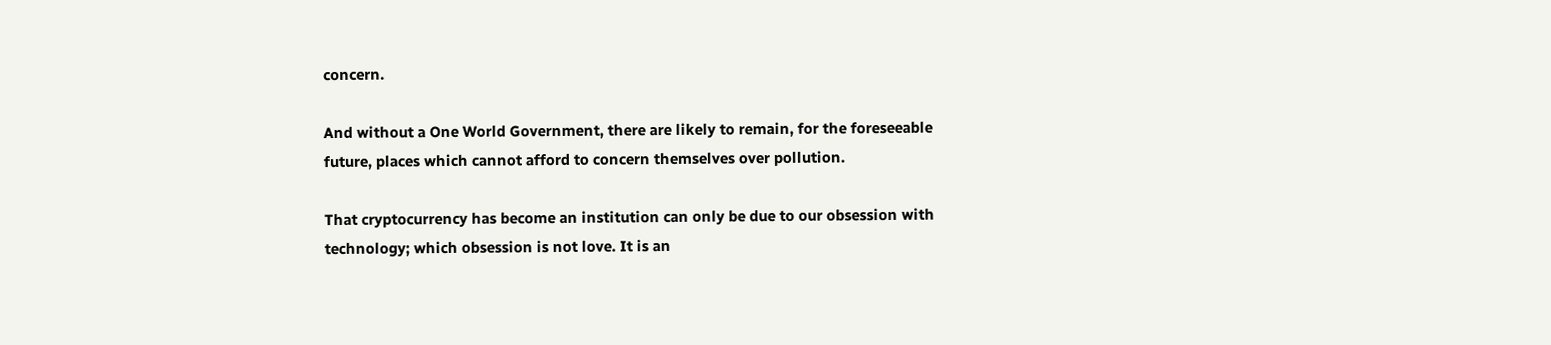concern.

And without a One World Government, there are likely to remain, for the foreseeable future, places which cannot afford to concern themselves over pollution.

That cryptocurrency has become an institution can only be due to our obsession with technology; which obsession is not love. It is an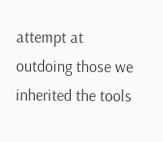attempt at outdoing those we inherited the tools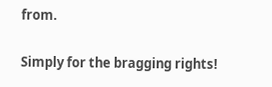from.

Simply for the bragging rights!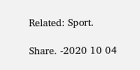Related: Sport.

Share. -2020 10 04